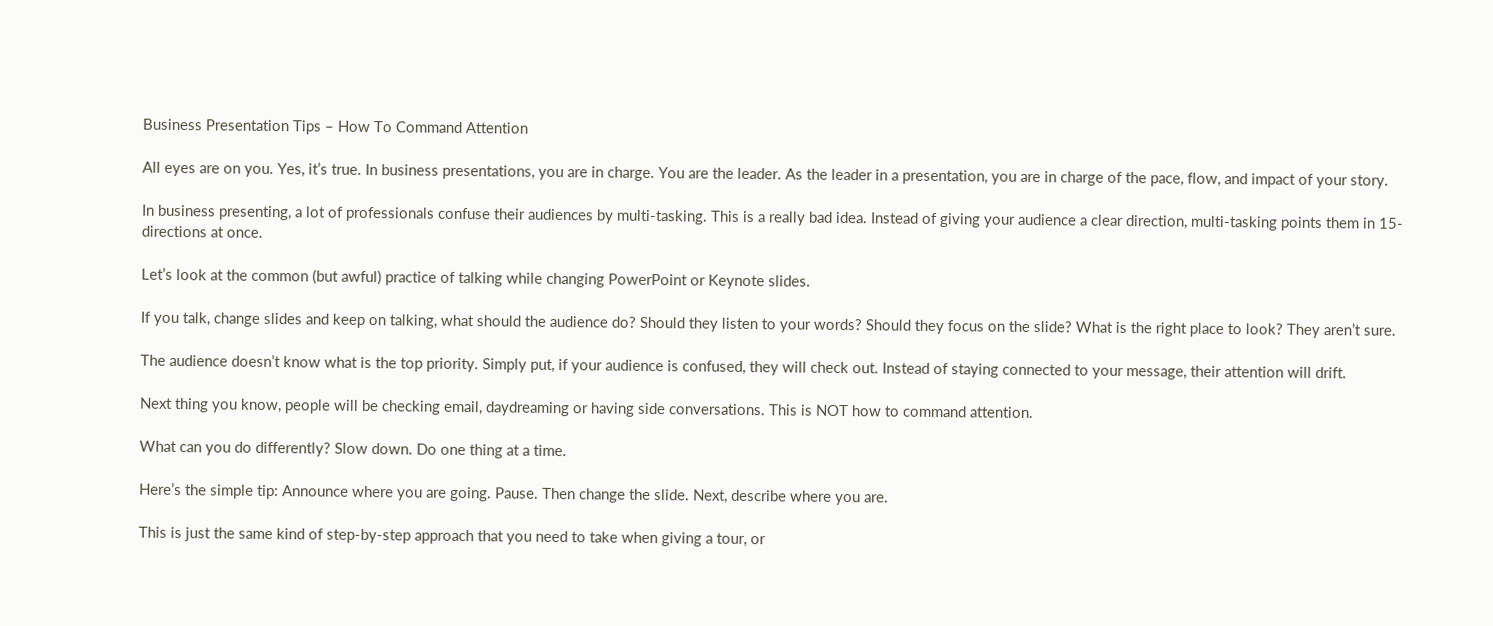Business Presentation Tips – How To Command Attention

All eyes are on you. Yes, it’s true. In business presentations, you are in charge. You are the leader. As the leader in a presentation, you are in charge of the pace, flow, and impact of your story.

In business presenting, a lot of professionals confuse their audiences by multi-tasking. This is a really bad idea. Instead of giving your audience a clear direction, multi-tasking points them in 15-directions at once.

Let’s look at the common (but awful) practice of talking while changing PowerPoint or Keynote slides.

If you talk, change slides and keep on talking, what should the audience do? Should they listen to your words? Should they focus on the slide? What is the right place to look? They aren’t sure.

The audience doesn’t know what is the top priority. Simply put, if your audience is confused, they will check out. Instead of staying connected to your message, their attention will drift.

Next thing you know, people will be checking email, daydreaming or having side conversations. This is NOT how to command attention.

What can you do differently? Slow down. Do one thing at a time.

Here’s the simple tip: Announce where you are going. Pause. Then change the slide. Next, describe where you are.

This is just the same kind of step-by-step approach that you need to take when giving a tour, or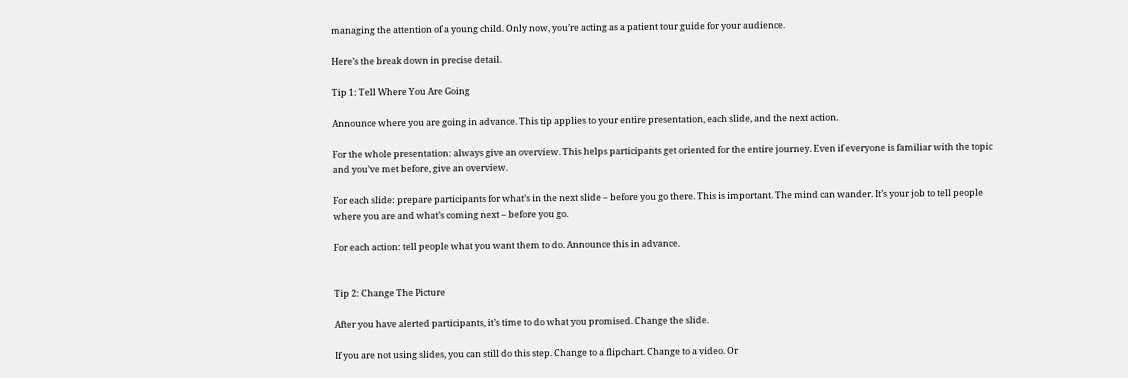managing the attention of a young child. Only now, you’re acting as a patient tour guide for your audience.

Here’s the break down in precise detail.

Tip 1: Tell Where You Are Going

Announce where you are going in advance. This tip applies to your entire presentation, each slide, and the next action.

For the whole presentation: always give an overview. This helps participants get oriented for the entire journey. Even if everyone is familiar with the topic and you’ve met before, give an overview.

For each slide: prepare participants for what’s in the next slide – before you go there. This is important. The mind can wander. It’s your job to tell people where you are and what’s coming next – before you go.

For each action: tell people what you want them to do. Announce this in advance.


Tip 2: Change The Picture

After you have alerted participants, it’s time to do what you promised. Change the slide.

If you are not using slides, you can still do this step. Change to a flipchart. Change to a video. Or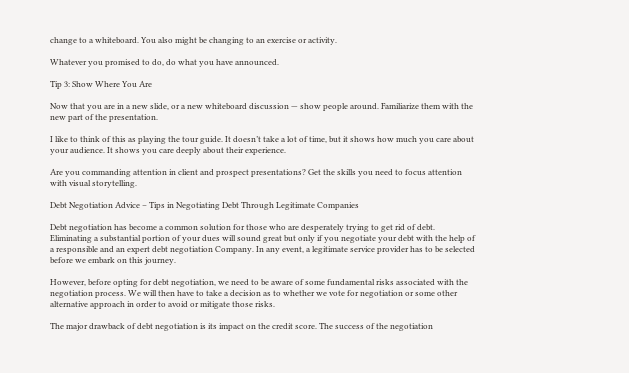change to a whiteboard. You also might be changing to an exercise or activity.

Whatever you promised to do, do what you have announced.

Tip 3: Show Where You Are

Now that you are in a new slide, or a new whiteboard discussion — show people around. Familiarize them with the new part of the presentation.

I like to think of this as playing the tour guide. It doesn’t take a lot of time, but it shows how much you care about your audience. It shows you care deeply about their experience.

Are you commanding attention in client and prospect presentations? Get the skills you need to focus attention with visual storytelling.

Debt Negotiation Advice – Tips in Negotiating Debt Through Legitimate Companies

Debt negotiation has become a common solution for those who are desperately trying to get rid of debt. Eliminating a substantial portion of your dues will sound great but only if you negotiate your debt with the help of a responsible and an expert debt negotiation Company. In any event, a legitimate service provider has to be selected before we embark on this journey.

However, before opting for debt negotiation, we need to be aware of some fundamental risks associated with the negotiation process. We will then have to take a decision as to whether we vote for negotiation or some other alternative approach in order to avoid or mitigate those risks.

The major drawback of debt negotiation is its impact on the credit score. The success of the negotiation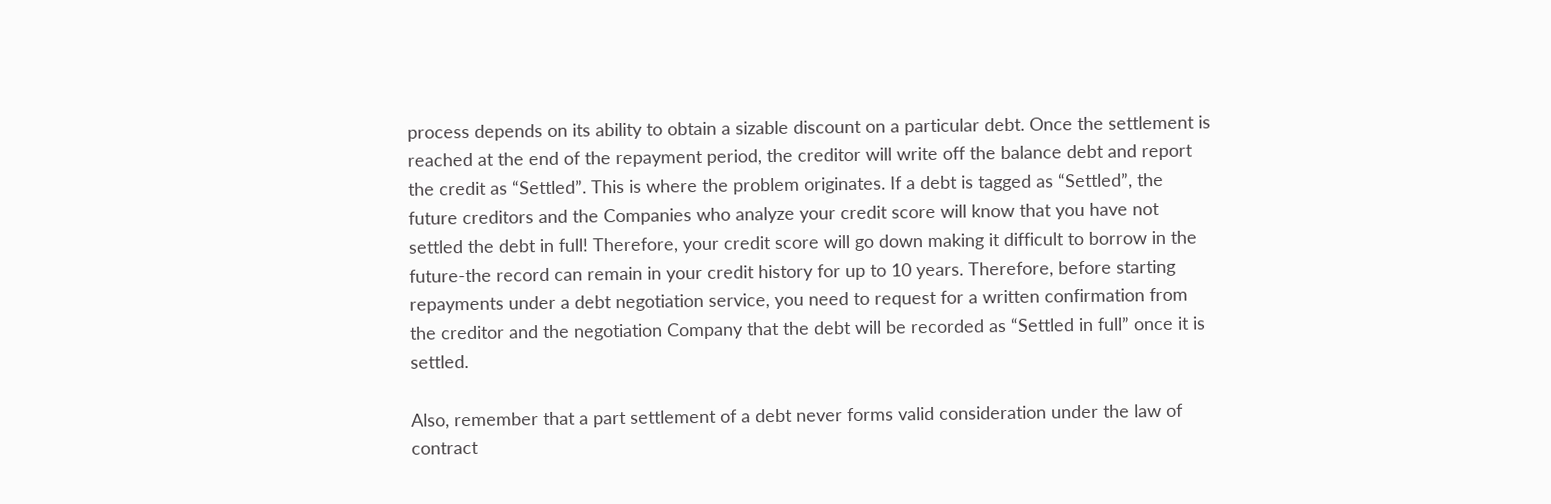process depends on its ability to obtain a sizable discount on a particular debt. Once the settlement is reached at the end of the repayment period, the creditor will write off the balance debt and report the credit as “Settled”. This is where the problem originates. If a debt is tagged as “Settled”, the future creditors and the Companies who analyze your credit score will know that you have not settled the debt in full! Therefore, your credit score will go down making it difficult to borrow in the future-the record can remain in your credit history for up to 10 years. Therefore, before starting repayments under a debt negotiation service, you need to request for a written confirmation from the creditor and the negotiation Company that the debt will be recorded as “Settled in full” once it is settled.

Also, remember that a part settlement of a debt never forms valid consideration under the law of contract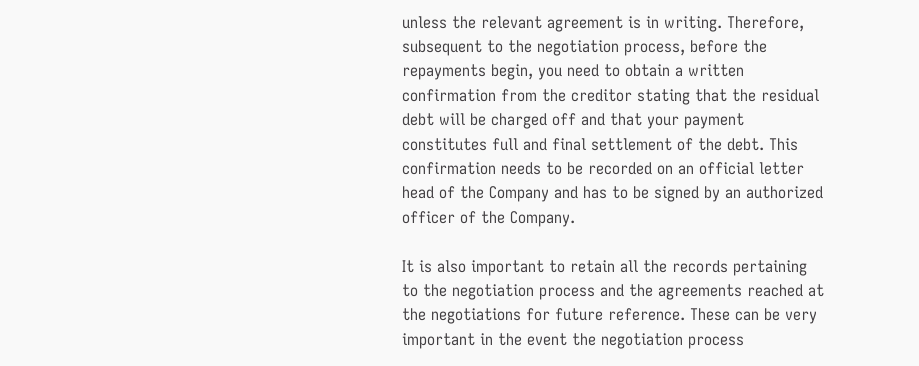unless the relevant agreement is in writing. Therefore, subsequent to the negotiation process, before the repayments begin, you need to obtain a written confirmation from the creditor stating that the residual debt will be charged off and that your payment constitutes full and final settlement of the debt. This confirmation needs to be recorded on an official letter head of the Company and has to be signed by an authorized officer of the Company.

It is also important to retain all the records pertaining to the negotiation process and the agreements reached at the negotiations for future reference. These can be very important in the event the negotiation process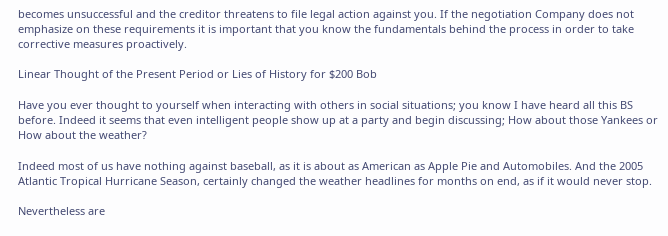becomes unsuccessful and the creditor threatens to file legal action against you. If the negotiation Company does not emphasize on these requirements it is important that you know the fundamentals behind the process in order to take corrective measures proactively.

Linear Thought of the Present Period or Lies of History for $200 Bob

Have you ever thought to yourself when interacting with others in social situations; you know I have heard all this BS before. Indeed it seems that even intelligent people show up at a party and begin discussing; How about those Yankees or How about the weather?

Indeed most of us have nothing against baseball, as it is about as American as Apple Pie and Automobiles. And the 2005 Atlantic Tropical Hurricane Season, certainly changed the weather headlines for months on end, as if it would never stop.

Nevertheless are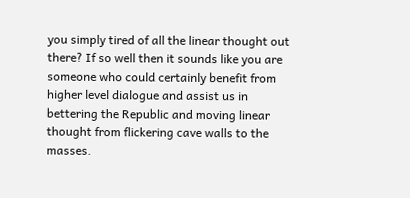you simply tired of all the linear thought out there? If so well then it sounds like you are someone who could certainly benefit from higher level dialogue and assist us in bettering the Republic and moving linear thought from flickering cave walls to the masses.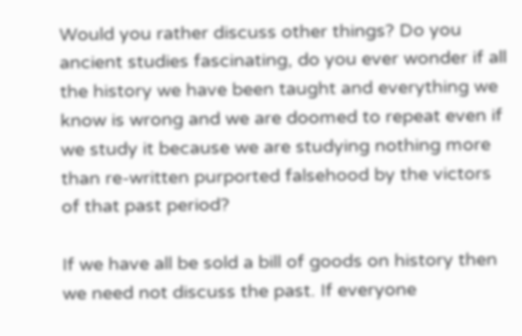Would you rather discuss other things? Do you ancient studies fascinating, do you ever wonder if all the history we have been taught and everything we know is wrong and we are doomed to repeat even if we study it because we are studying nothing more than re-written purported falsehood by the victors of that past period?

If we have all be sold a bill of goods on history then we need not discuss the past. If everyone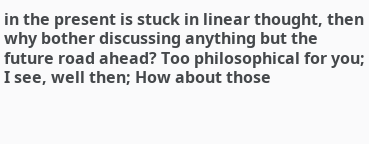in the present is stuck in linear thought, then why bother discussing anything but the future road ahead? Too philosophical for you; I see, well then; How about those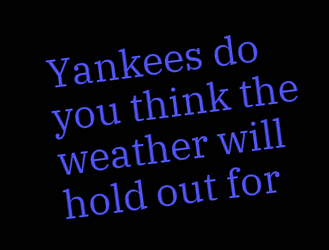Yankees do you think the weather will hold out for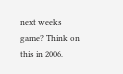next weeks game? Think on this in 2006.